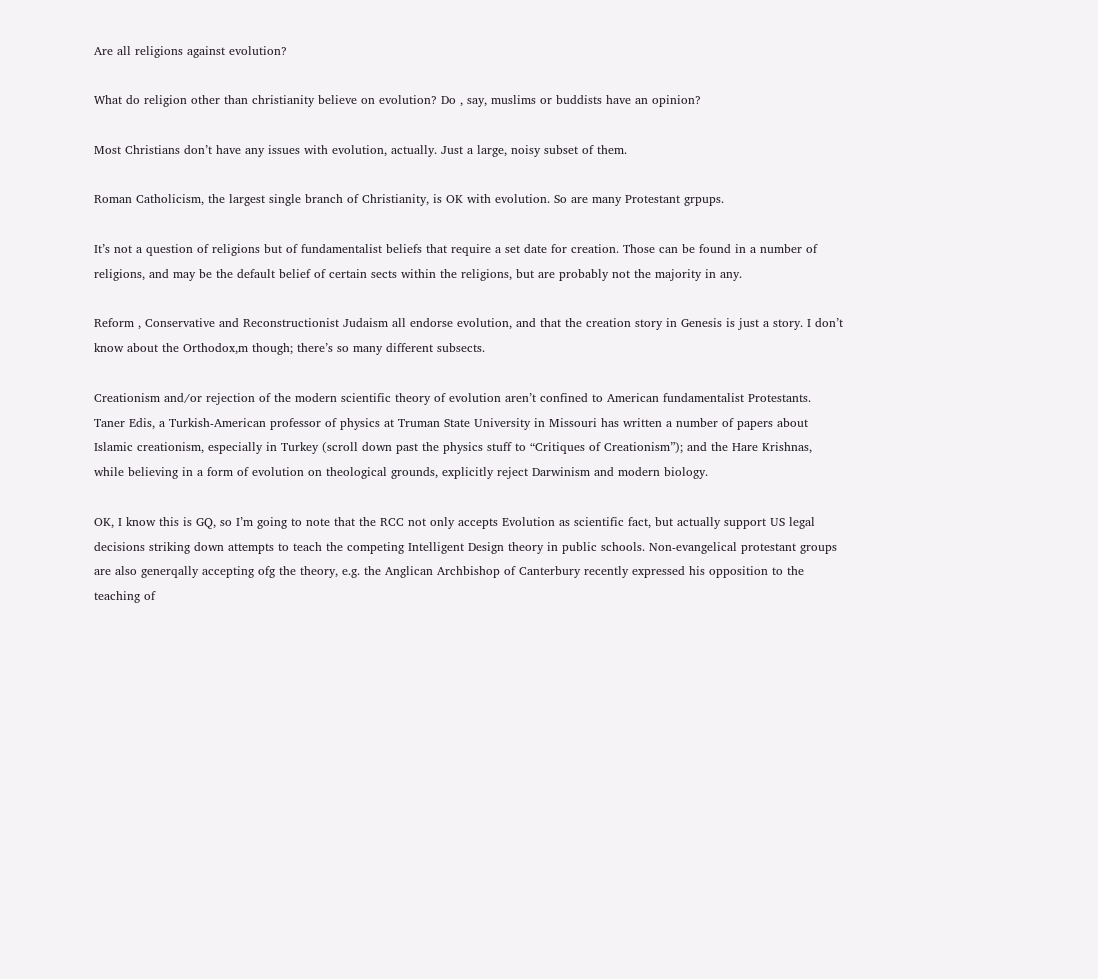Are all religions against evolution?

What do religion other than christianity believe on evolution? Do , say, muslims or buddists have an opinion?

Most Christians don’t have any issues with evolution, actually. Just a large, noisy subset of them.

Roman Catholicism, the largest single branch of Christianity, is OK with evolution. So are many Protestant grpups.

It’s not a question of religions but of fundamentalist beliefs that require a set date for creation. Those can be found in a number of religions, and may be the default belief of certain sects within the religions, but are probably not the majority in any.

Reform , Conservative and Reconstructionist Judaism all endorse evolution, and that the creation story in Genesis is just a story. I don’t know about the Orthodox,m though; there’s so many different subsects.

Creationism and/or rejection of the modern scientific theory of evolution aren’t confined to American fundamentalist Protestants. Taner Edis, a Turkish-American professor of physics at Truman State University in Missouri has written a number of papers about Islamic creationism, especially in Turkey (scroll down past the physics stuff to “Critiques of Creationism”); and the Hare Krishnas, while believing in a form of evolution on theological grounds, explicitly reject Darwinism and modern biology.

OK, I know this is GQ, so I’m going to note that the RCC not only accepts Evolution as scientific fact, but actually support US legal decisions striking down attempts to teach the competing Intelligent Design theory in public schools. Non-evangelical protestant groups are also generqally accepting ofg the theory, e.g. the Anglican Archbishop of Canterbury recently expressed his opposition to the teaching of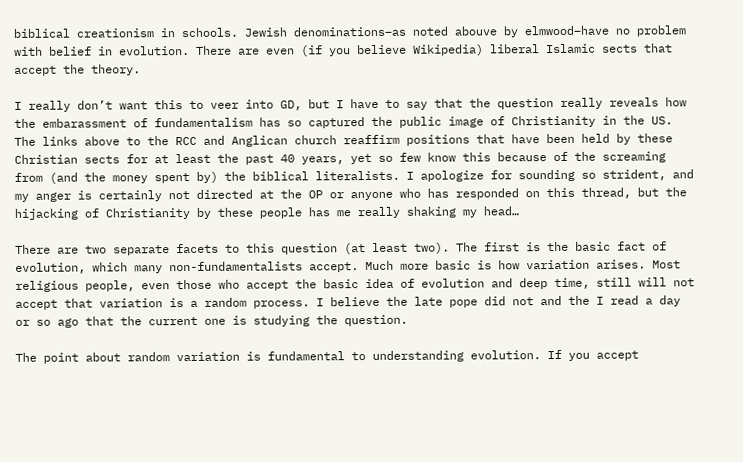biblical creationism in schools. Jewish denominations–as noted abouve by elmwood–have no problem with belief in evolution. There are even (if you believe Wikipedia) liberal Islamic sects that accept the theory.

I really don’t want this to veer into GD, but I have to say that the question really reveals how the embarassment of fundamentalism has so captured the public image of Christianity in the US. The links above to the RCC and Anglican church reaffirm positions that have been held by these Christian sects for at least the past 40 years, yet so few know this because of the screaming from (and the money spent by) the biblical literalists. I apologize for sounding so strident, and my anger is certainly not directed at the OP or anyone who has responded on this thread, but the hijacking of Christianity by these people has me really shaking my head…

There are two separate facets to this question (at least two). The first is the basic fact of evolution, which many non-fundamentalists accept. Much more basic is how variation arises. Most religious people, even those who accept the basic idea of evolution and deep time, still will not accept that variation is a random process. I believe the late pope did not and the I read a day or so ago that the current one is studying the question.

The point about random variation is fundamental to understanding evolution. If you accept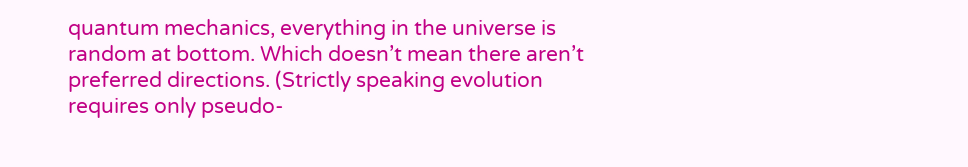quantum mechanics, everything in the universe is random at bottom. Which doesn’t mean there aren’t preferred directions. (Strictly speaking evolution requires only pseudo-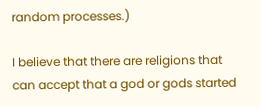random processes.)

I believe that there are religions that can accept that a god or gods started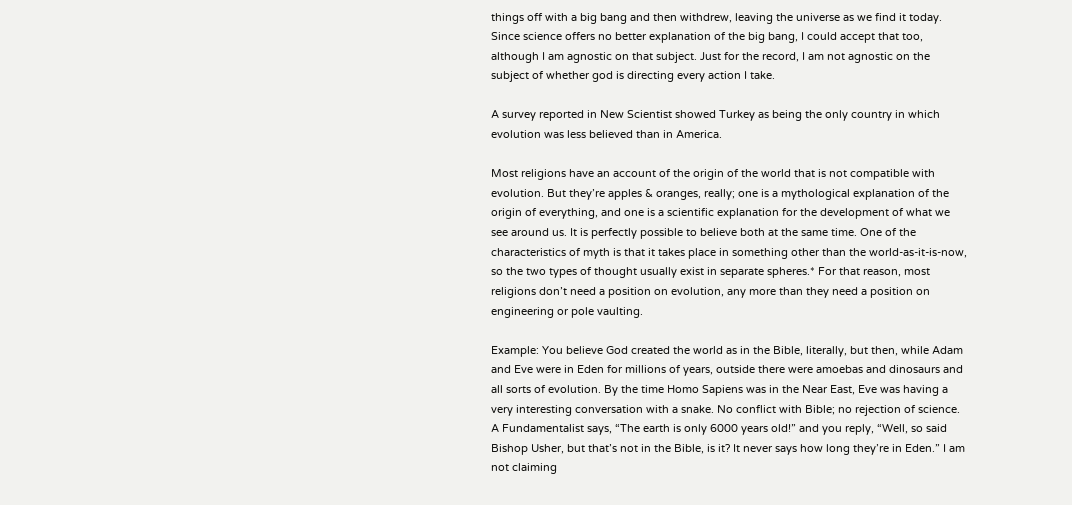things off with a big bang and then withdrew, leaving the universe as we find it today. Since science offers no better explanation of the big bang, I could accept that too, although I am agnostic on that subject. Just for the record, I am not agnostic on the subject of whether god is directing every action I take.

A survey reported in New Scientist showed Turkey as being the only country in which evolution was less believed than in America.

Most religions have an account of the origin of the world that is not compatible with evolution. But they’re apples & oranges, really; one is a mythological explanation of the origin of everything, and one is a scientific explanation for the development of what we see around us. It is perfectly possible to believe both at the same time. One of the characteristics of myth is that it takes place in something other than the world-as-it-is-now, so the two types of thought usually exist in separate spheres.* For that reason, most religions don’t need a position on evolution, any more than they need a position on engineering or pole vaulting.

Example: You believe God created the world as in the Bible, literally, but then, while Adam and Eve were in Eden for millions of years, outside there were amoebas and dinosaurs and all sorts of evolution. By the time Homo Sapiens was in the Near East, Eve was having a very interesting conversation with a snake. No conflict with Bible; no rejection of science. A Fundamentalist says, “The earth is only 6000 years old!” and you reply, “Well, so said Bishop Usher, but that’s not in the Bible, is it? It never says how long they’re in Eden.” I am not claiming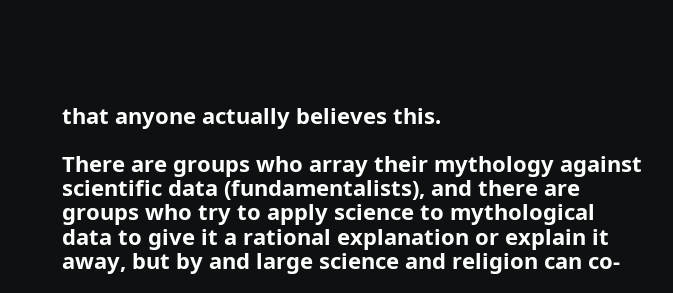that anyone actually believes this.

There are groups who array their mythology against scientific data (fundamentalists), and there are groups who try to apply science to mythological data to give it a rational explanation or explain it away, but by and large science and religion can co-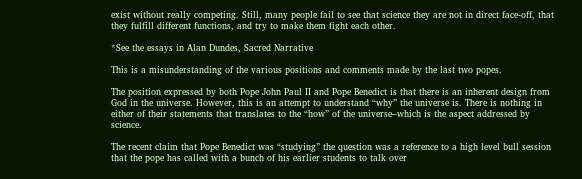exist without really competing. Still, many people fail to see that science they are not in direct face-off, that they fulfill different functions, and try to make them fight each other.

*See the essays in Alan Dundes, Sacred Narrative

This is a misunderstanding of the various positions and comments made by the last two popes.

The position expressed by both Pope John Paul II and Pope Benedict is that there is an inherent design from God in the universe. However, this is an attempt to understand “why” the universe is. There is nothing in either of their statements that translates to the “how” of the universe–which is the aspect addressed by science.

The recent claim that Pope Benedict was “studying” the question was a reference to a high level bull session that the pope has called with a bunch of his earlier students to talk over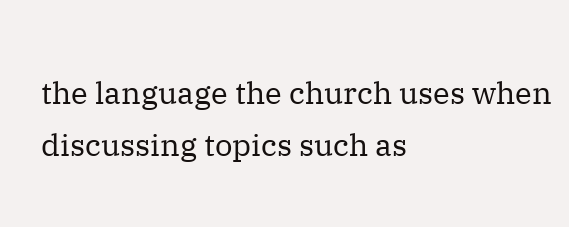the language the church uses when discussing topics such as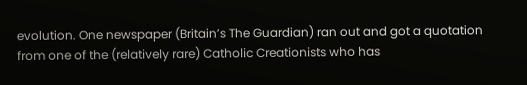evolution. One newspaper (Britain’s The Guardian) ran out and got a quotation from one of the (relatively rare) Catholic Creationists who has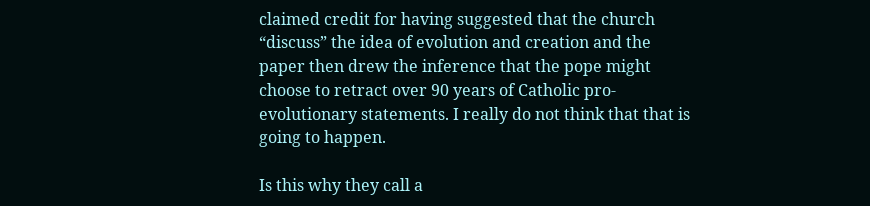claimed credit for having suggested that the church “discuss” the idea of evolution and creation and the paper then drew the inference that the pope might choose to retract over 90 years of Catholic pro-evolutionary statements. I really do not think that that is going to happen.

Is this why they call a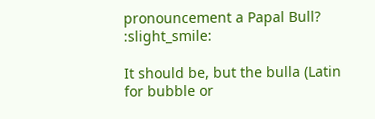pronouncement a Papal Bull? :slight_smile:

It should be, but the bulla (Latin for bubble or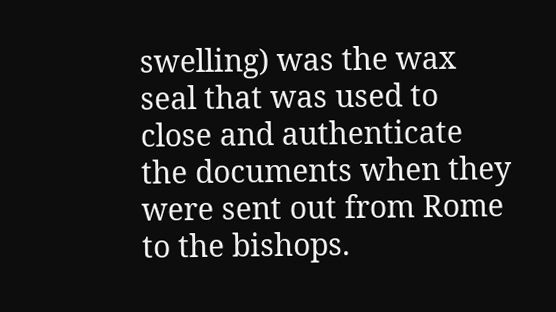swelling) was the wax seal that was used to close and authenticate the documents when they were sent out from Rome to the bishops.